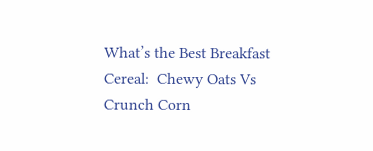What’s the Best Breakfast Cereal:  Chewy Oats Vs Crunch Corn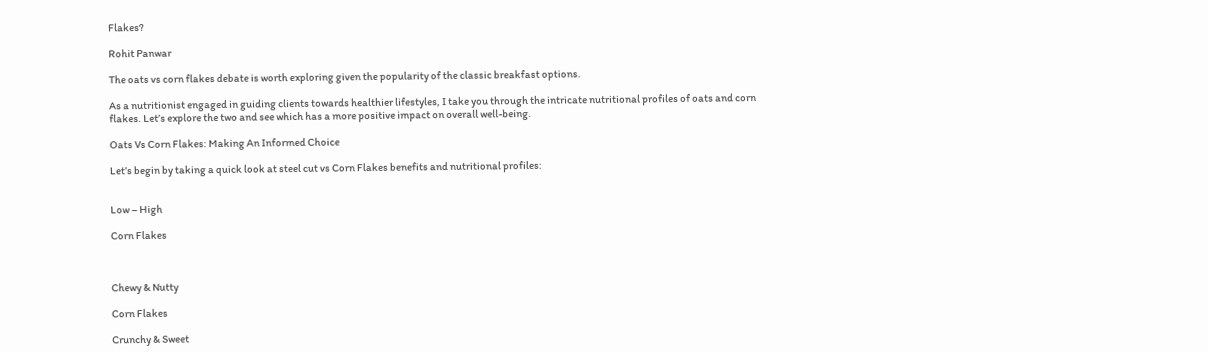Flakes?

Rohit Panwar

The oats vs corn flakes debate is worth exploring given the popularity of the classic breakfast options.

As a nutritionist engaged in guiding clients towards healthier lifestyles, I take you through the intricate nutritional profiles of oats and corn flakes. Let’s explore the two and see which has a more positive impact on overall well-being.

Oats Vs Corn Flakes: Making An Informed Choice

Let’s begin by taking a quick look at steel cut vs Corn Flakes benefits and nutritional profiles:


Low – High

Corn Flakes



Chewy & Nutty

Corn Flakes

Crunchy & Sweet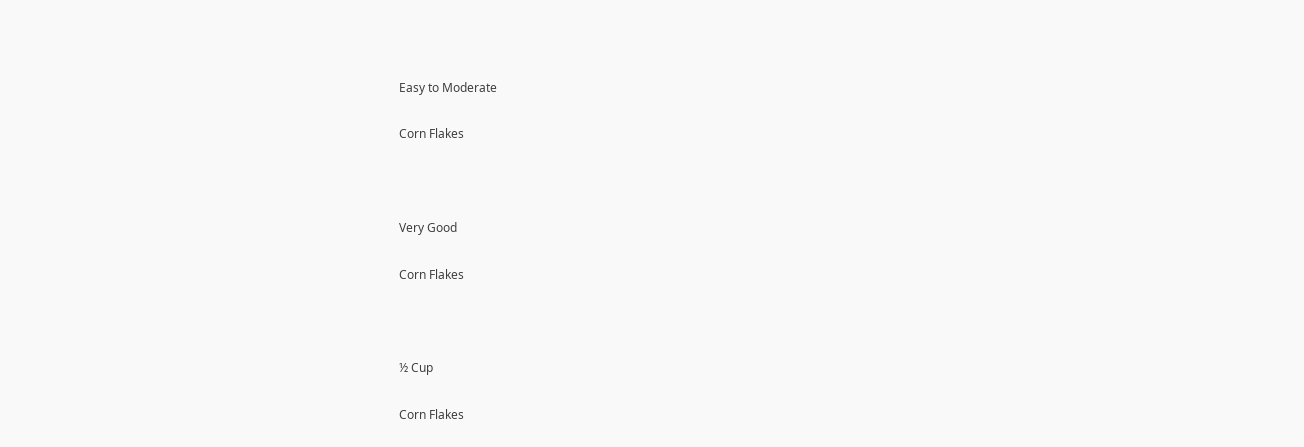Easy to Moderate

Corn Flakes



Very Good

Corn Flakes



½ Cup

Corn Flakes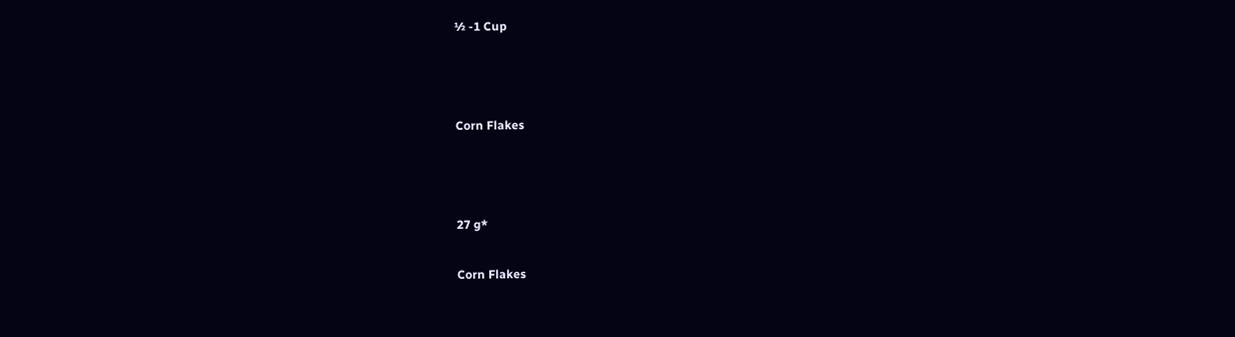½ -1 Cup



Corn Flakes



27 g*

Corn Flakes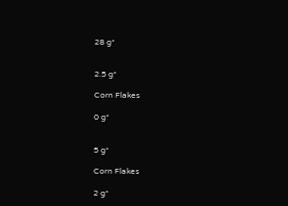28 g*


2.5 g*

Corn Flakes

0 g*


5 g*

Corn Flakes

2 g*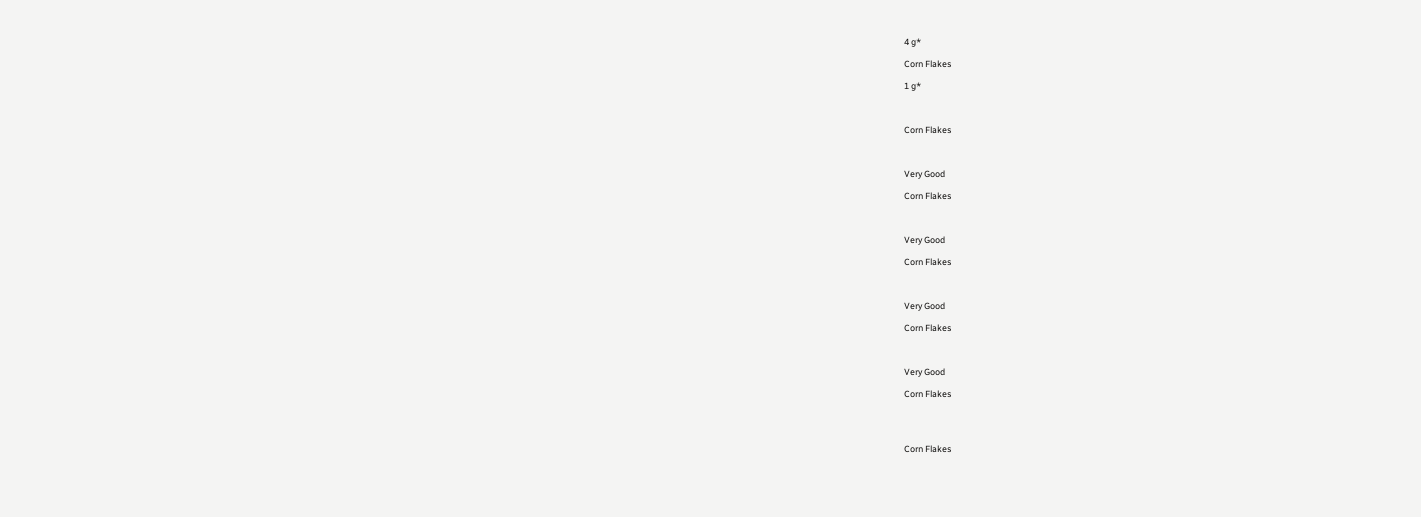4 g*

Corn Flakes

1 g*



Corn Flakes



Very Good

Corn Flakes



Very Good

Corn Flakes



Very Good

Corn Flakes



Very Good

Corn Flakes




Corn Flakes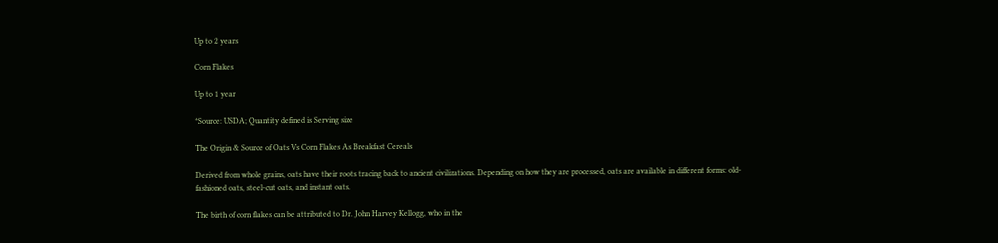Up to 2 years

Corn Flakes

Up to 1 year

*Source: USDA; Quantity defined is Serving size

The Origin & Source of Oats Vs Corn Flakes As Breakfast Cereals

Derived from whole grains, oats have their roots tracing back to ancient civilizations. Depending on how they are processed, oats are available in different forms: old-fashioned oats, steel-cut oats, and instant oats.

The birth of corn flakes can be attributed to Dr. John Harvey Kellogg, who in the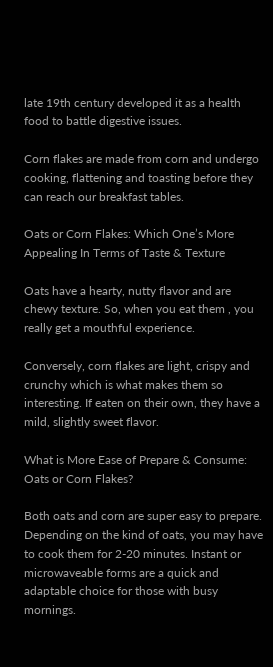late 19th century developed it as a health food to battle digestive issues.

Corn flakes are made from corn and undergo cooking, flattening and toasting before they can reach our breakfast tables.

Oats or Corn Flakes: Which One’s More Appealing In Terms of Taste & Texture

Oats have a hearty, nutty flavor and are chewy texture. So, when you eat them , you really get a mouthful experience.

Conversely, corn flakes are light, crispy and crunchy which is what makes them so interesting. If eaten on their own, they have a mild, slightly sweet flavor.

What is More Ease of Prepare & Consume: Oats or Corn Flakes?

Both oats and corn are super easy to prepare. Depending on the kind of oats, you may have to cook them for 2-20 minutes. Instant or microwaveable forms are a quick and adaptable choice for those with busy mornings.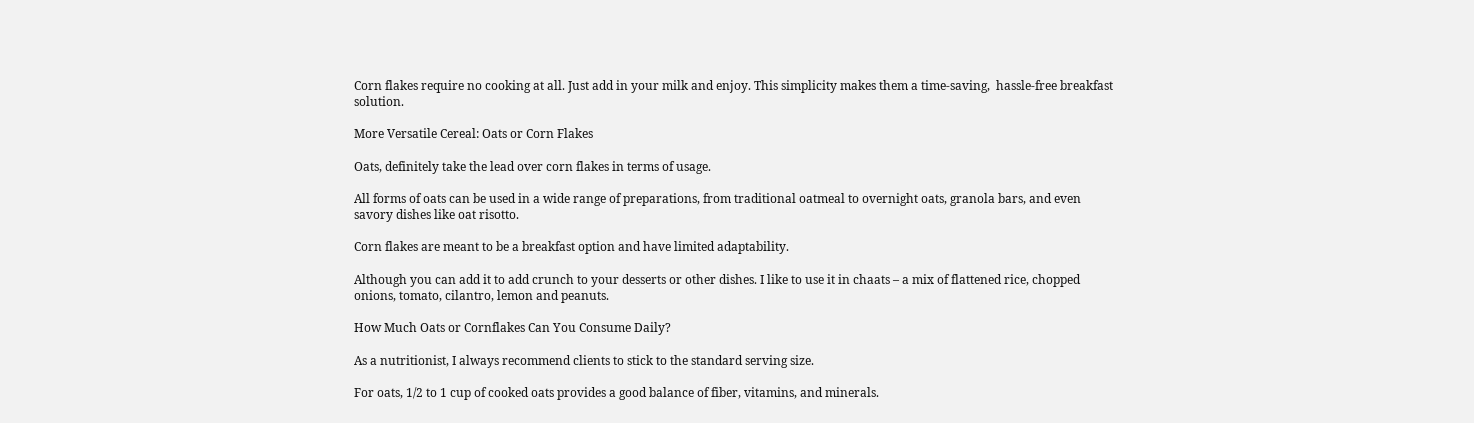Corn flakes require no cooking at all. Just add in your milk and enjoy. This simplicity makes them a time-saving,  hassle-free breakfast solution.

More Versatile Cereal: Oats or Corn Flakes

Oats, definitely take the lead over corn flakes in terms of usage.

All forms of oats can be used in a wide range of preparations, from traditional oatmeal to overnight oats, granola bars, and even savory dishes like oat risotto.

Corn flakes are meant to be a breakfast option and have limited adaptability.

Although you can add it to add crunch to your desserts or other dishes. I like to use it in chaats – a mix of flattened rice, chopped onions, tomato, cilantro, lemon and peanuts.

How Much Oats or Cornflakes Can You Consume Daily?

As a nutritionist, I always recommend clients to stick to the standard serving size.

For oats, 1/2 to 1 cup of cooked oats provides a good balance of fiber, vitamins, and minerals.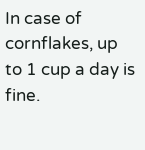In case of cornflakes, up to 1 cup a day is fine.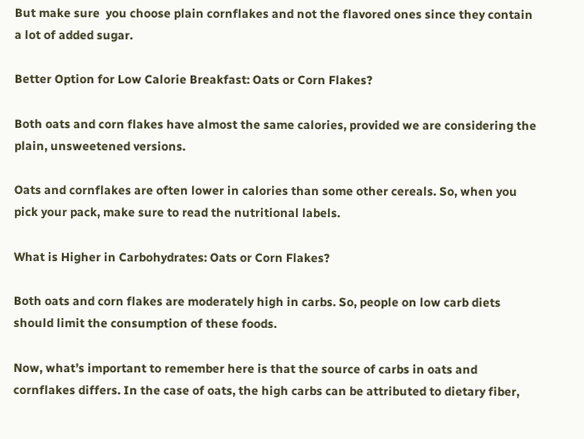But make sure  you choose plain cornflakes and not the flavored ones since they contain a lot of added sugar.

Better Option for Low Calorie Breakfast: Oats or Corn Flakes?

Both oats and corn flakes have almost the same calories, provided we are considering the plain, unsweetened versions.

Oats and cornflakes are often lower in calories than some other cereals. So, when you pick your pack, make sure to read the nutritional labels.

What is Higher in Carbohydrates: Oats or Corn Flakes?

Both oats and corn flakes are moderately high in carbs. So, people on low carb diets should limit the consumption of these foods.

Now, what’s important to remember here is that the source of carbs in oats and cornflakes differs. In the case of oats, the high carbs can be attributed to dietary fiber,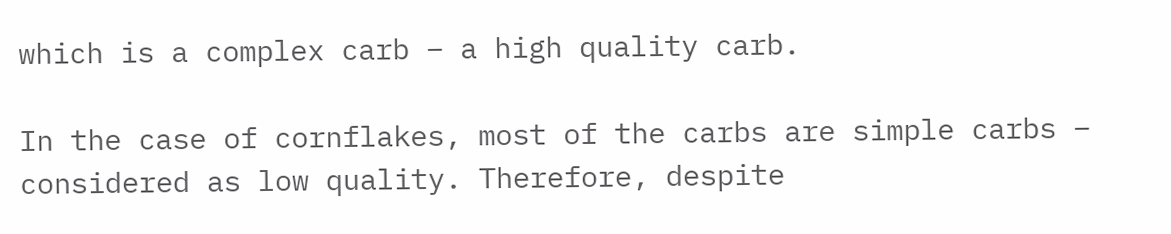which is a complex carb – a high quality carb.

In the case of cornflakes, most of the carbs are simple carbs – considered as low quality. Therefore, despite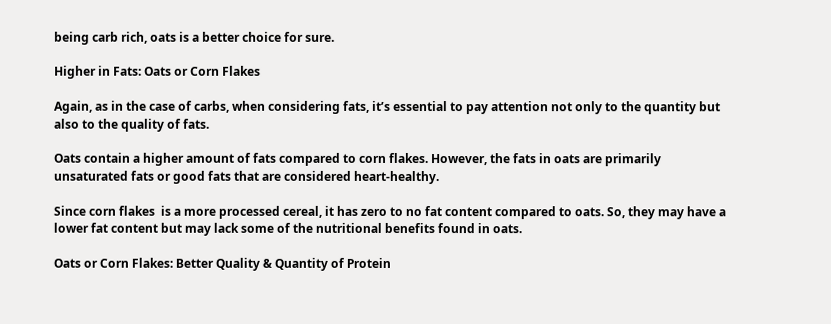being carb rich, oats is a better choice for sure.

Higher in Fats: Oats or Corn Flakes

Again, as in the case of carbs, when considering fats, it’s essential to pay attention not only to the quantity but also to the quality of fats.

Oats contain a higher amount of fats compared to corn flakes. However, the fats in oats are primarily unsaturated fats or good fats that are considered heart-healthy.

Since corn flakes  is a more processed cereal, it has zero to no fat content compared to oats. So, they may have a lower fat content but may lack some of the nutritional benefits found in oats.

Oats or Corn Flakes: Better Quality & Quantity of Protein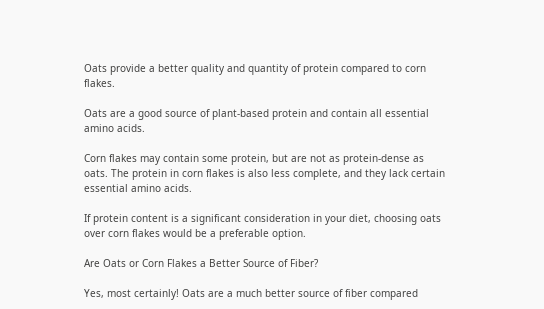Oats provide a better quality and quantity of protein compared to corn flakes.

Oats are a good source of plant-based protein and contain all essential amino acids.

Corn flakes may contain some protein, but are not as protein-dense as oats. The protein in corn flakes is also less complete, and they lack certain essential amino acids.

If protein content is a significant consideration in your diet, choosing oats over corn flakes would be a preferable option.

Are Oats or Corn Flakes a Better Source of Fiber?

Yes, most certainly! Oats are a much better source of fiber compared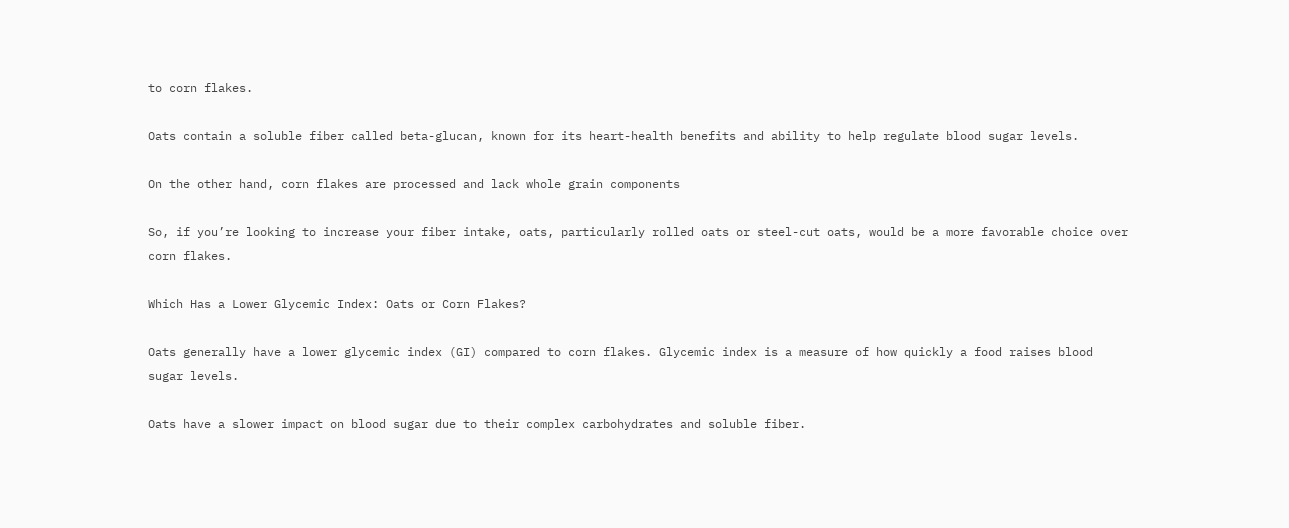to corn flakes.

Oats contain a soluble fiber called beta-glucan, known for its heart-health benefits and ability to help regulate blood sugar levels.

On the other hand, corn flakes are processed and lack whole grain components

So, if you’re looking to increase your fiber intake, oats, particularly rolled oats or steel-cut oats, would be a more favorable choice over corn flakes.

Which Has a Lower Glycemic Index: Oats or Corn Flakes?

Oats generally have a lower glycemic index (GI) compared to corn flakes. Glycemic index is a measure of how quickly a food raises blood sugar levels.

Oats have a slower impact on blood sugar due to their complex carbohydrates and soluble fiber.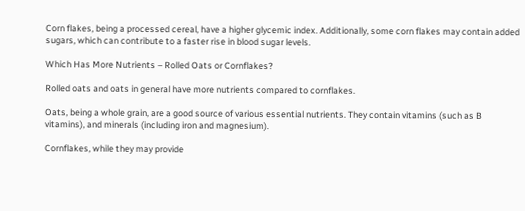Corn flakes, being a processed cereal, have a higher glycemic index. Additionally, some corn flakes may contain added sugars, which can contribute to a faster rise in blood sugar levels.

Which Has More Nutrients – Rolled Oats or Cornflakes?

Rolled oats and oats in general have more nutrients compared to cornflakes.

Oats, being a whole grain, are a good source of various essential nutrients. They contain vitamins (such as B vitamins), and minerals (including iron and magnesium).

Cornflakes, while they may provide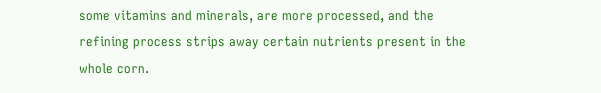some vitamins and minerals, are more processed, and the refining process strips away certain nutrients present in the whole corn.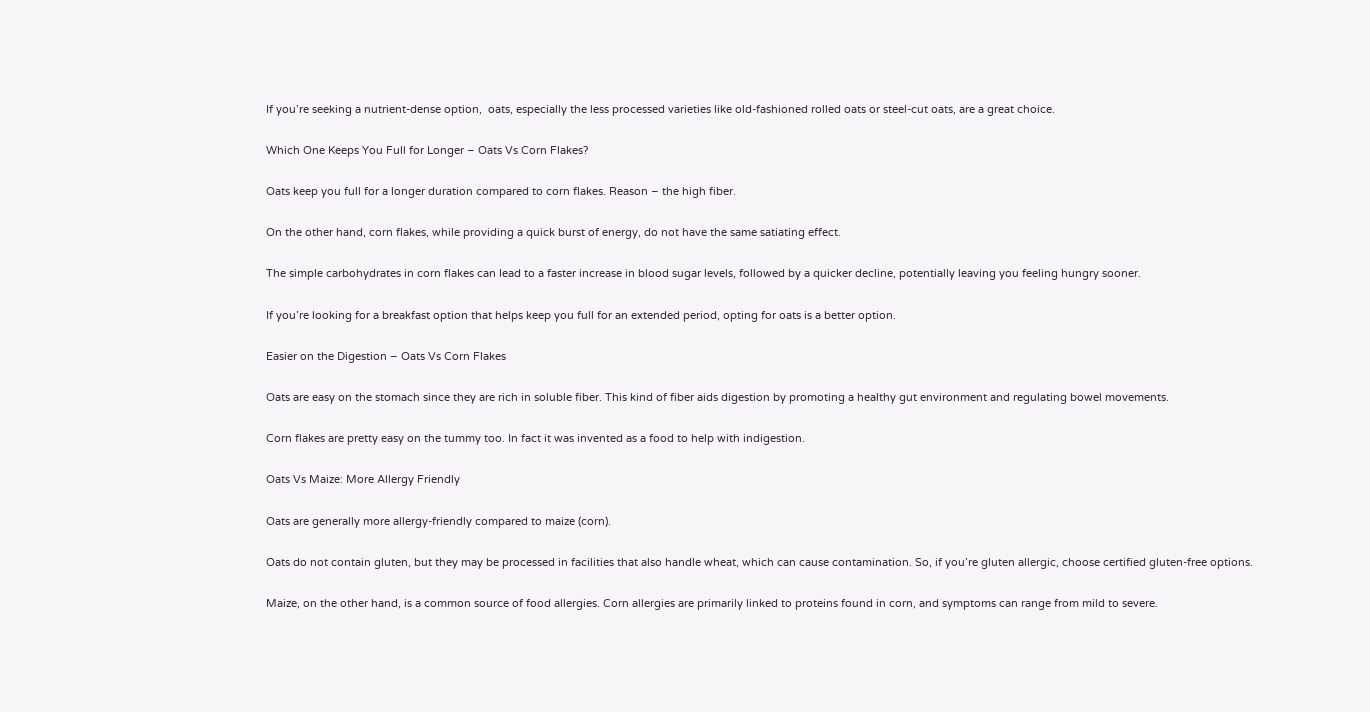If you’re seeking a nutrient-dense option,  oats, especially the less processed varieties like old-fashioned rolled oats or steel-cut oats, are a great choice.

Which One Keeps You Full for Longer – Oats Vs Corn Flakes?

Oats keep you full for a longer duration compared to corn flakes. Reason – the high fiber.

On the other hand, corn flakes, while providing a quick burst of energy, do not have the same satiating effect.

The simple carbohydrates in corn flakes can lead to a faster increase in blood sugar levels, followed by a quicker decline, potentially leaving you feeling hungry sooner.

If you’re looking for a breakfast option that helps keep you full for an extended period, opting for oats is a better option.

Easier on the Digestion – Oats Vs Corn Flakes

Oats are easy on the stomach since they are rich in soluble fiber. This kind of fiber aids digestion by promoting a healthy gut environment and regulating bowel movements.

Corn flakes are pretty easy on the tummy too. In fact it was invented as a food to help with indigestion.

Oats Vs Maize: More Allergy Friendly

Oats are generally more allergy-friendly compared to maize (corn).

Oats do not contain gluten, but they may be processed in facilities that also handle wheat, which can cause contamination. So, if you’re gluten allergic, choose certified gluten-free options.

Maize, on the other hand, is a common source of food allergies. Corn allergies are primarily linked to proteins found in corn, and symptoms can range from mild to severe.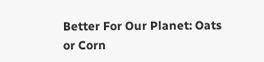Better For Our Planet: Oats or Corn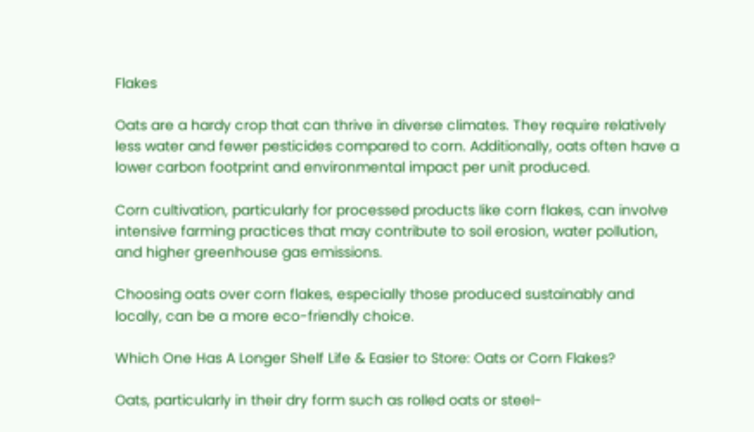Flakes

Oats are a hardy crop that can thrive in diverse climates. They require relatively less water and fewer pesticides compared to corn. Additionally, oats often have a lower carbon footprint and environmental impact per unit produced.

Corn cultivation, particularly for processed products like corn flakes, can involve intensive farming practices that may contribute to soil erosion, water pollution, and higher greenhouse gas emissions.

Choosing oats over corn flakes, especially those produced sustainably and locally, can be a more eco-friendly choice.

Which One Has A Longer Shelf Life & Easier to Store: Oats or Corn Flakes?

Oats, particularly in their dry form such as rolled oats or steel-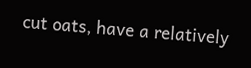cut oats, have a relatively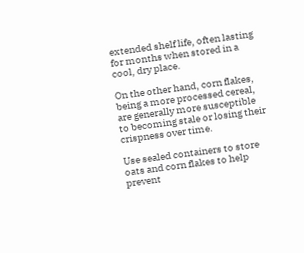extended shelf life, often lasting for months when stored in a cool, dry place.

On the other hand, corn flakes, being a more processed cereal, are generally more susceptible to becoming stale or losing their crispness over time.

Use sealed containers to store oats and corn flakes to help prevent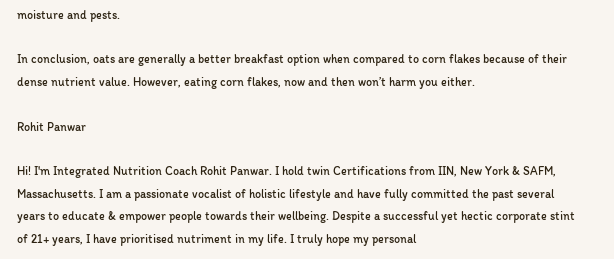moisture and pests.

In conclusion, oats are generally a better breakfast option when compared to corn flakes because of their dense nutrient value. However, eating corn flakes, now and then won’t harm you either.

Rohit Panwar

Hi! I'm Integrated Nutrition Coach Rohit Panwar. I hold twin Certifications from IIN, New York & SAFM, Massachusetts. I am a passionate vocalist of holistic lifestyle and have fully committed the past several years to educate & empower people towards their wellbeing. Despite a successful yet hectic corporate stint of 21+ years, I have prioritised nutriment in my life. I truly hope my personal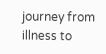journey from illness to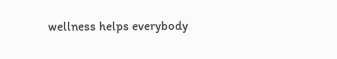wellness helps everybody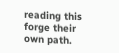reading this forge their own path.